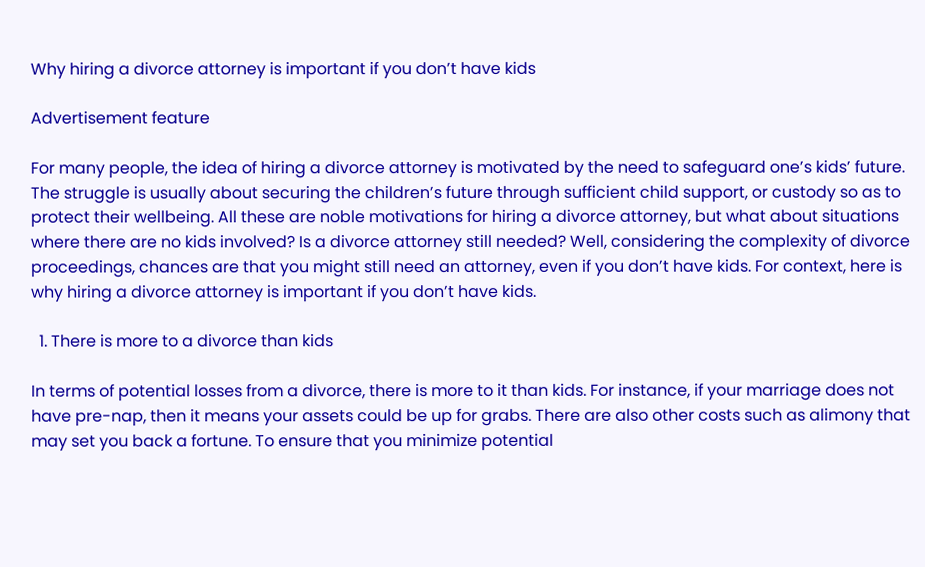Why hiring a divorce attorney is important if you don’t have kids

Advertisement feature

For many people, the idea of hiring a divorce attorney is motivated by the need to safeguard one’s kids’ future. The struggle is usually about securing the children’s future through sufficient child support, or custody so as to protect their wellbeing. All these are noble motivations for hiring a divorce attorney, but what about situations where there are no kids involved? Is a divorce attorney still needed? Well, considering the complexity of divorce proceedings, chances are that you might still need an attorney, even if you don’t have kids. For context, here is why hiring a divorce attorney is important if you don’t have kids.

  1. There is more to a divorce than kids

In terms of potential losses from a divorce, there is more to it than kids. For instance, if your marriage does not have pre-nap, then it means your assets could be up for grabs. There are also other costs such as alimony that may set you back a fortune. To ensure that you minimize potential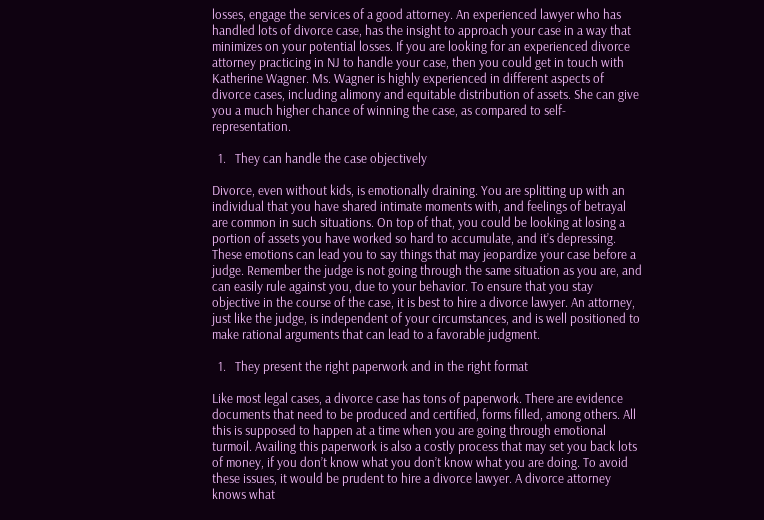losses, engage the services of a good attorney. An experienced lawyer who has handled lots of divorce case, has the insight to approach your case in a way that minimizes on your potential losses. If you are looking for an experienced divorce attorney practicing in NJ to handle your case, then you could get in touch with Katherine Wagner. Ms. Wagner is highly experienced in different aspects of divorce cases, including alimony and equitable distribution of assets. She can give you a much higher chance of winning the case, as compared to self-representation.

  1.   They can handle the case objectively

Divorce, even without kids, is emotionally draining. You are splitting up with an individual that you have shared intimate moments with, and feelings of betrayal are common in such situations. On top of that, you could be looking at losing a portion of assets you have worked so hard to accumulate, and it’s depressing. These emotions can lead you to say things that may jeopardize your case before a judge. Remember the judge is not going through the same situation as you are, and can easily rule against you, due to your behavior. To ensure that you stay objective in the course of the case, it is best to hire a divorce lawyer. An attorney, just like the judge, is independent of your circumstances, and is well positioned to make rational arguments that can lead to a favorable judgment.

  1.   They present the right paperwork and in the right format

Like most legal cases, a divorce case has tons of paperwork. There are evidence documents that need to be produced and certified, forms filled, among others. All this is supposed to happen at a time when you are going through emotional turmoil. Availing this paperwork is also a costly process that may set you back lots of money, if you don’t know what you don’t know what you are doing. To avoid these issues, it would be prudent to hire a divorce lawyer. A divorce attorney knows what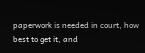paperwork is needed in court, how best to get it, and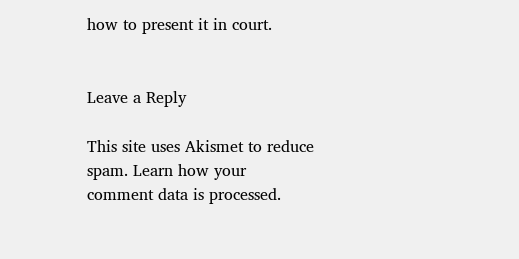how to present it in court.


Leave a Reply

This site uses Akismet to reduce spam. Learn how your comment data is processed.